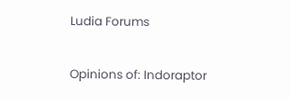Ludia Forums

Opinions of: Indoraptor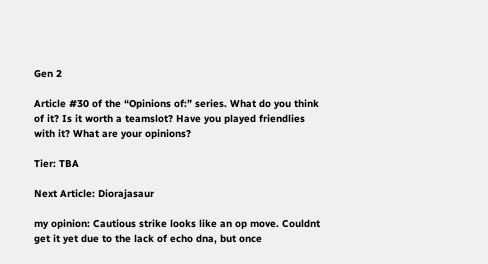Gen 2

Article #30 of the “Opinions of:” series. What do you think of it? Is it worth a teamslot? Have you played friendlies with it? What are your opinions?

Tier: TBA

Next Article: Diorajasaur

my opinion: Cautious strike looks like an op move. Couldnt get it yet due to the lack of echo dna, but once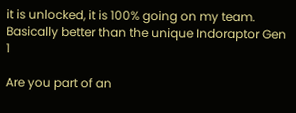it is unlocked, it is 100% going on my team. Basically better than the unique Indoraptor Gen 1

Are you part of an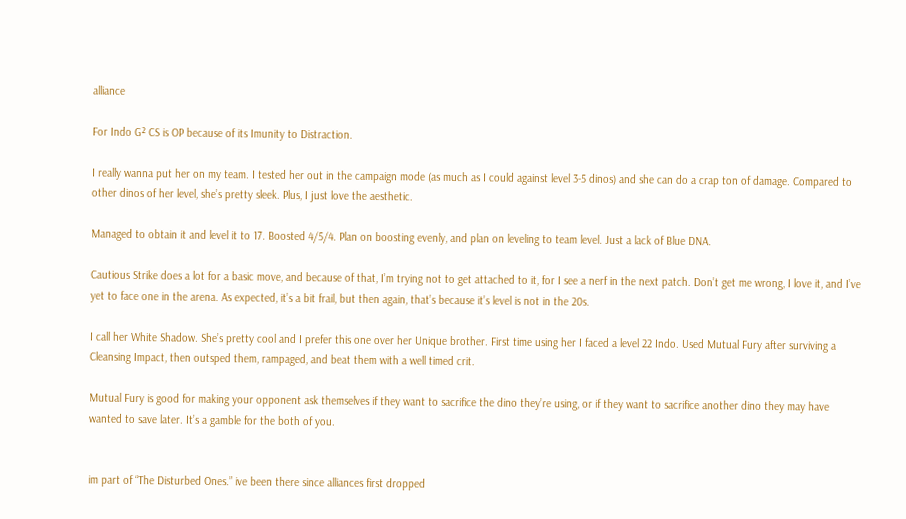alliance

For Indo G² CS is OP because of its Imunity to Distraction.

I really wanna put her on my team. I tested her out in the campaign mode (as much as I could against level 3-5 dinos) and she can do a crap ton of damage. Compared to other dinos of her level, she’s pretty sleek. Plus, I just love the aesthetic.

Managed to obtain it and level it to 17. Boosted 4/5/4. Plan on boosting evenly, and plan on leveling to team level. Just a lack of Blue DNA.

Cautious Strike does a lot for a basic move, and because of that, I’m trying not to get attached to it, for I see a nerf in the next patch. Don’t get me wrong, I love it, and I’ve yet to face one in the arena. As expected, it’s a bit frail, but then again, that’s because it’s level is not in the 20s.

I call her White Shadow. She’s pretty cool and I prefer this one over her Unique brother. First time using her I faced a level 22 Indo. Used Mutual Fury after surviving a Cleansing Impact, then outsped them, rampaged, and beat them with a well timed crit.

Mutual Fury is good for making your opponent ask themselves if they want to sacrifice the dino they’re using, or if they want to sacrifice another dino they may have wanted to save later. It’s a gamble for the both of you.


im part of “The Disturbed Ones.” ive been there since alliances first dropped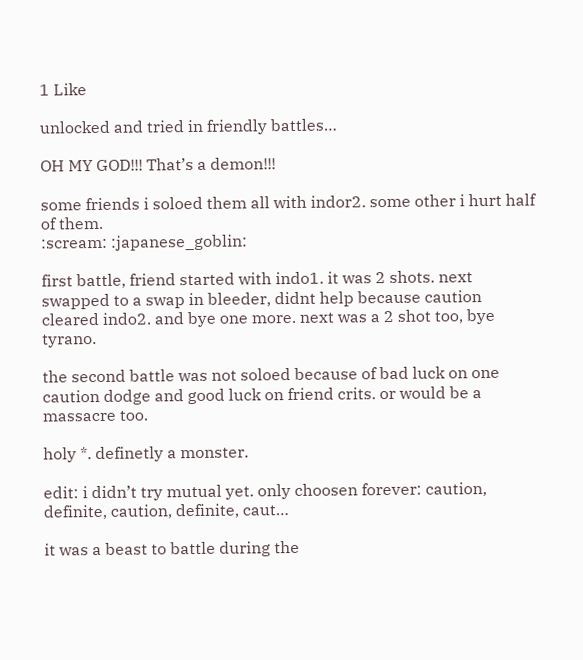1 Like

unlocked and tried in friendly battles…

OH MY GOD!!! That’s a demon!!!

some friends i soloed them all with indor2. some other i hurt half of them.
:scream: :japanese_goblin:

first battle, friend started with indo1. it was 2 shots. next swapped to a swap in bleeder, didnt help because caution cleared indo2. and bye one more. next was a 2 shot too, bye tyrano.

the second battle was not soloed because of bad luck on one caution dodge and good luck on friend crits. or would be a massacre too.

holy *. definetly a monster.

edit: i didn’t try mutual yet. only choosen forever: caution, definite, caution, definite, caut…

it was a beast to battle during the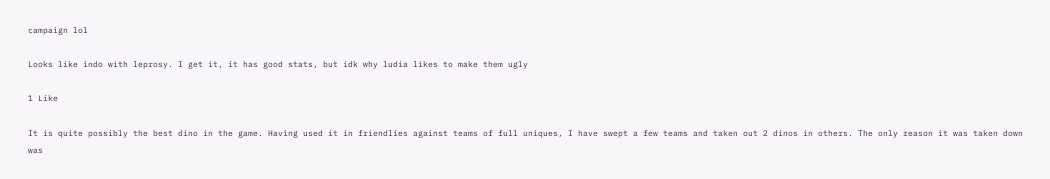campaign lol

Looks like indo with leprosy. I get it, it has good stats, but idk why ludia likes to make them ugly

1 Like

It is quite possibly the best dino in the game. Having used it in friendlies against teams of full uniques, I have swept a few teams and taken out 2 dinos in others. The only reason it was taken down was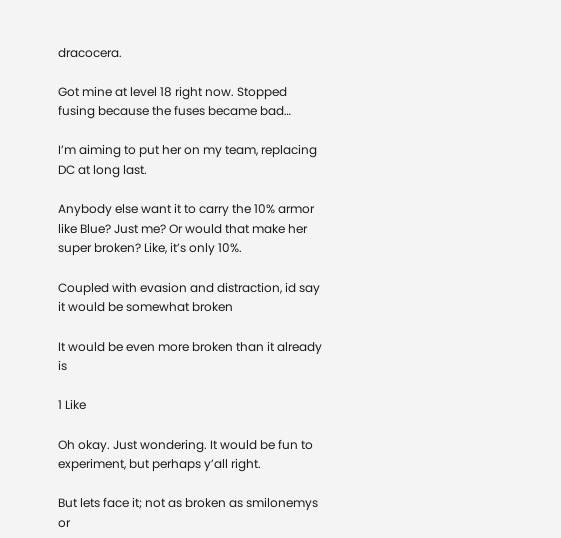dracocera.

Got mine at level 18 right now. Stopped fusing because the fuses became bad…

I’m aiming to put her on my team, replacing DC at long last.

Anybody else want it to carry the 10% armor like Blue? Just me? Or would that make her super broken? Like, it’s only 10%.

Coupled with evasion and distraction, id say it would be somewhat broken

It would be even more broken than it already is

1 Like

Oh okay. Just wondering. It would be fun to experiment, but perhaps y’all right.

But lets face it; not as broken as smilonemys or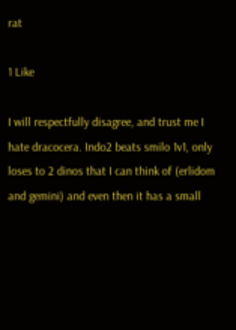rat

1 Like

I will respectfully disagree, and trust me I hate dracocera. Indo2 beats smilo 1v1, only loses to 2 dinos that I can think of (erlidom and gemini) and even then it has a small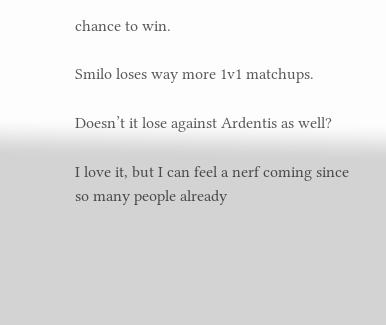chance to win.

Smilo loses way more 1v1 matchups.

Doesn’t it lose against Ardentis as well?

I love it, but I can feel a nerf coming since so many people already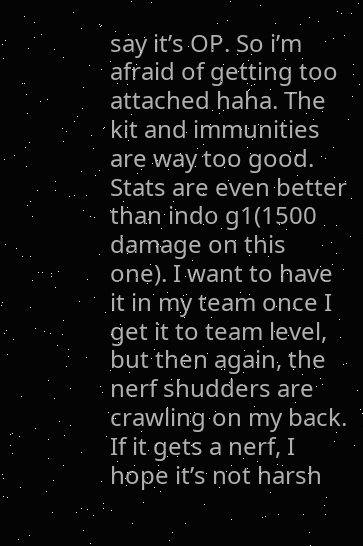say it’s OP. So i’m afraid of getting too attached haha. The kit and immunities are way too good. Stats are even better than indo g1(1500 damage on this one). I want to have it in my team once I get it to team level, but then again, the nerf shudders are crawling on my back. If it gets a nerf, I hope it’s not harsh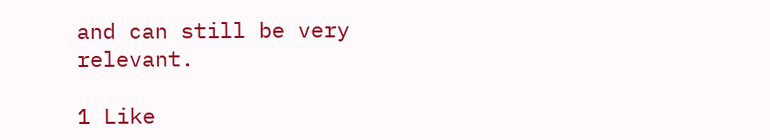and can still be very relevant.

1 Like